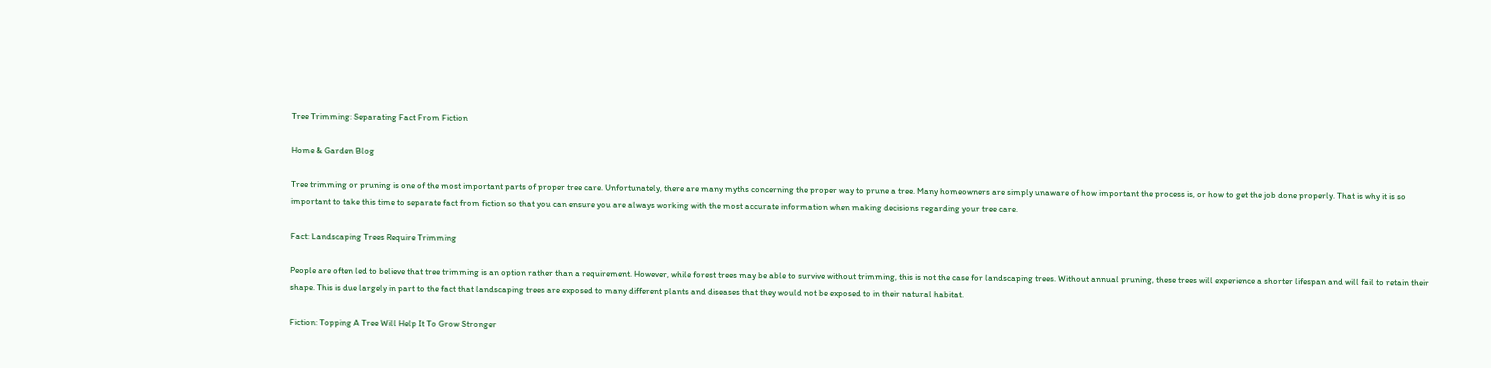Tree Trimming: Separating Fact From Fiction

Home & Garden Blog

Tree trimming or pruning is one of the most important parts of proper tree care. Unfortunately, there are many myths concerning the proper way to prune a tree. Many homeowners are simply unaware of how important the process is, or how to get the job done properly. That is why it is so important to take this time to separate fact from fiction so that you can ensure you are always working with the most accurate information when making decisions regarding your tree care.

Fact: Landscaping Trees Require Trimming

People are often led to believe that tree trimming is an option rather than a requirement. However, while forest trees may be able to survive without trimming, this is not the case for landscaping trees. Without annual pruning, these trees will experience a shorter lifespan and will fail to retain their shape. This is due largely in part to the fact that landscaping trees are exposed to many different plants and diseases that they would not be exposed to in their natural habitat.

Fiction: Topping A Tree Will Help It To Grow Stronger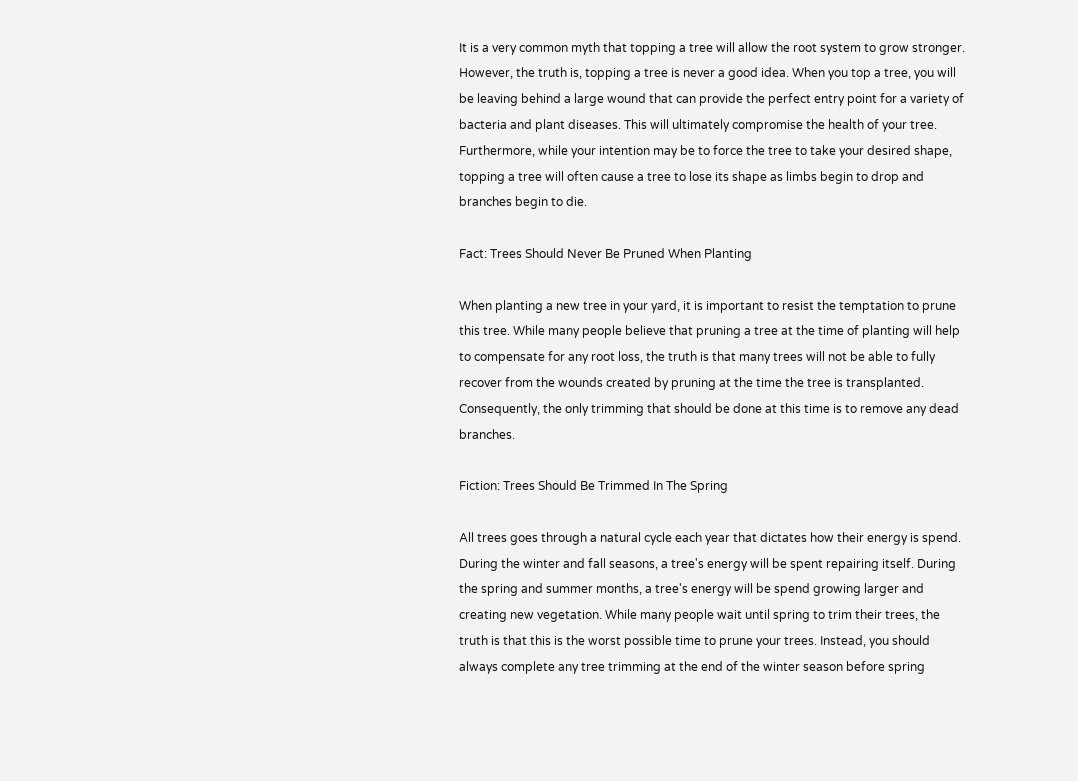It is a very common myth that topping a tree will allow the root system to grow stronger. However, the truth is, topping a tree is never a good idea. When you top a tree, you will be leaving behind a large wound that can provide the perfect entry point for a variety of bacteria and plant diseases. This will ultimately compromise the health of your tree. Furthermore, while your intention may be to force the tree to take your desired shape, topping a tree will often cause a tree to lose its shape as limbs begin to drop and branches begin to die.

Fact: Trees Should Never Be Pruned When Planting

When planting a new tree in your yard, it is important to resist the temptation to prune this tree. While many people believe that pruning a tree at the time of planting will help to compensate for any root loss, the truth is that many trees will not be able to fully recover from the wounds created by pruning at the time the tree is transplanted. Consequently, the only trimming that should be done at this time is to remove any dead branches.

Fiction: Trees Should Be Trimmed In The Spring

All trees goes through a natural cycle each year that dictates how their energy is spend. During the winter and fall seasons, a tree's energy will be spent repairing itself. During the spring and summer months, a tree's energy will be spend growing larger and creating new vegetation. While many people wait until spring to trim their trees, the truth is that this is the worst possible time to prune your trees. Instead, you should always complete any tree trimming at the end of the winter season before spring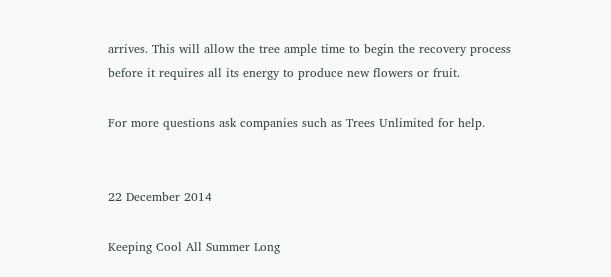arrives. This will allow the tree ample time to begin the recovery process before it requires all its energy to produce new flowers or fruit.

For more questions ask companies such as Trees Unlimited for help.


22 December 2014

Keeping Cool All Summer Long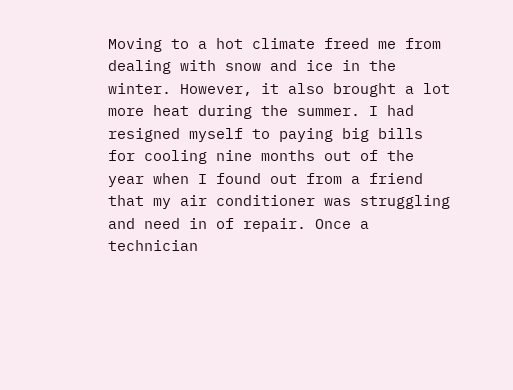Moving to a hot climate freed me from dealing with snow and ice in the winter. However, it also brought a lot more heat during the summer. I had resigned myself to paying big bills for cooling nine months out of the year when I found out from a friend that my air conditioner was struggling and need in of repair. Once a technician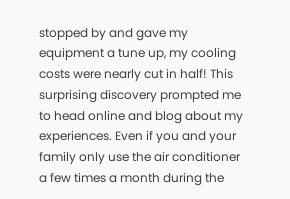stopped by and gave my equipment a tune up, my cooling costs were nearly cut in half! This surprising discovery prompted me to head online and blog about my experiences. Even if you and your family only use the air conditioner a few times a month during the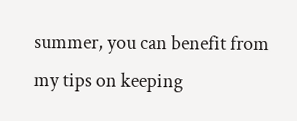summer, you can benefit from my tips on keeping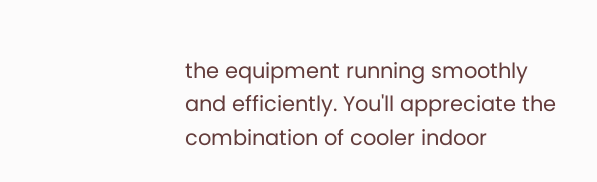the equipment running smoothly and efficiently. You'll appreciate the combination of cooler indoor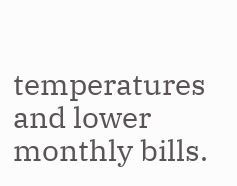temperatures and lower monthly bills.